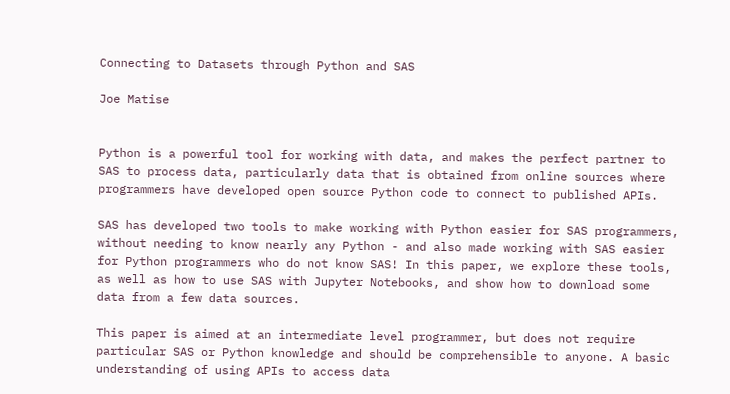Connecting to Datasets through Python and SAS

Joe Matise


Python is a powerful tool for working with data, and makes the perfect partner to SAS to process data, particularly data that is obtained from online sources where programmers have developed open source Python code to connect to published APIs.

SAS has developed two tools to make working with Python easier for SAS programmers, without needing to know nearly any Python - and also made working with SAS easier for Python programmers who do not know SAS! In this paper, we explore these tools, as well as how to use SAS with Jupyter Notebooks, and show how to download some data from a few data sources.

This paper is aimed at an intermediate level programmer, but does not require particular SAS or Python knowledge and should be comprehensible to anyone. A basic understanding of using APIs to access data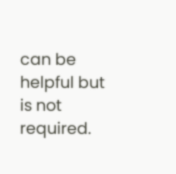can be helpful but is not required.